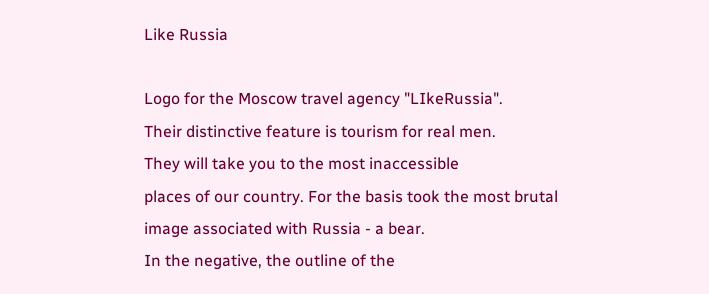Like Russia

Logo for the Moscow travel agency "LIkeRussia".
Their distinctive feature is tourism for real men.
They will take you to the most inaccessible
places of our country. For the basis took the most brutal
image associated with Russia - a bear.
In the negative, the outline of the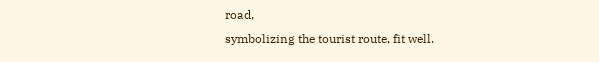road,
symbolizing the tourist route, fit well.